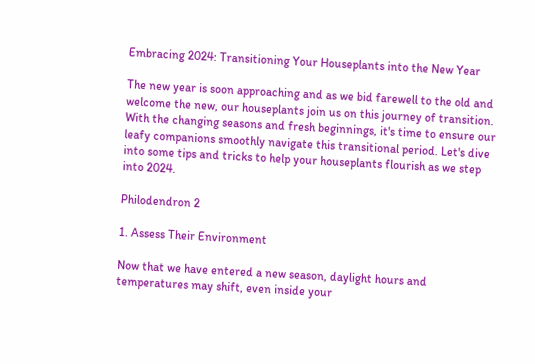Embracing 2024: Transitioning Your Houseplants into the New Year

The new year is soon approaching and as we bid farewell to the old and welcome the new, our houseplants join us on this journey of transition. With the changing seasons and fresh beginnings, it's time to ensure our leafy companions smoothly navigate this transitional period. Let's dive into some tips and tricks to help your houseplants flourish as we step into 2024.

Philodendron 2

1. Assess Their Environment

Now that we have entered a new season, daylight hours and temperatures may shift, even inside your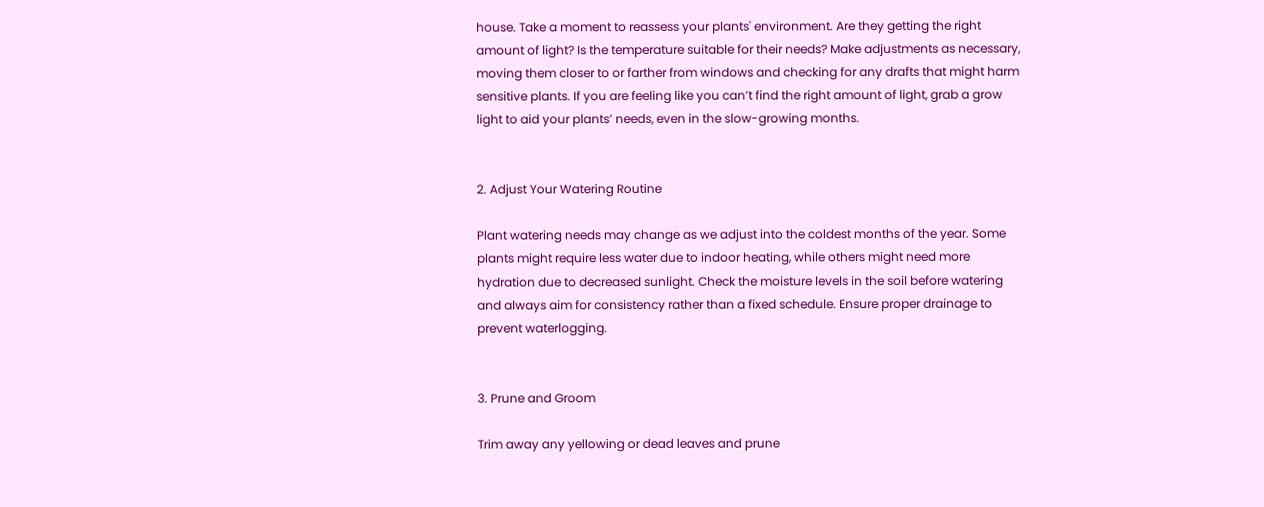house. Take a moment to reassess your plants' environment. Are they getting the right amount of light? Is the temperature suitable for their needs? Make adjustments as necessary, moving them closer to or farther from windows and checking for any drafts that might harm sensitive plants. If you are feeling like you can’t find the right amount of light, grab a grow light to aid your plants’ needs, even in the slow-growing months.


2. Adjust Your Watering Routine

Plant watering needs may change as we adjust into the coldest months of the year. Some plants might require less water due to indoor heating, while others might need more hydration due to decreased sunlight. Check the moisture levels in the soil before watering and always aim for consistency rather than a fixed schedule. Ensure proper drainage to prevent waterlogging.


3. Prune and Groom

Trim away any yellowing or dead leaves and prune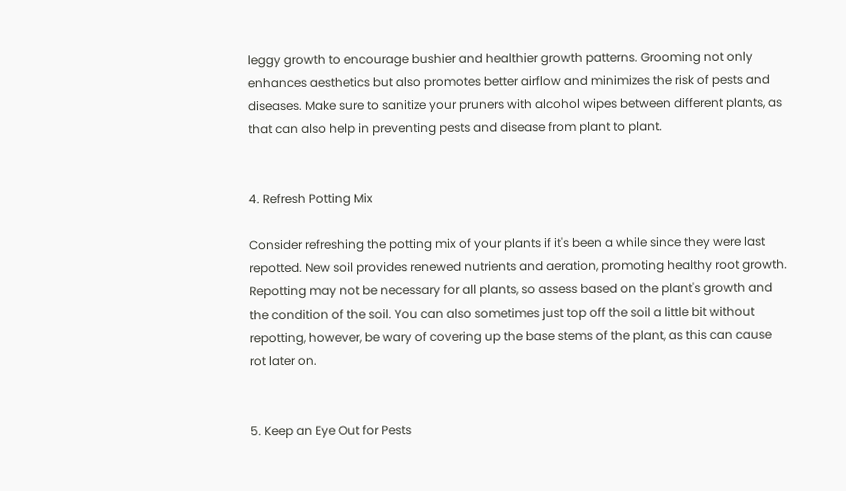leggy growth to encourage bushier and healthier growth patterns. Grooming not only enhances aesthetics but also promotes better airflow and minimizes the risk of pests and diseases. Make sure to sanitize your pruners with alcohol wipes between different plants, as that can also help in preventing pests and disease from plant to plant.


4. Refresh Potting Mix

Consider refreshing the potting mix of your plants if it's been a while since they were last repotted. New soil provides renewed nutrients and aeration, promoting healthy root growth. Repotting may not be necessary for all plants, so assess based on the plant's growth and the condition of the soil. You can also sometimes just top off the soil a little bit without repotting, however, be wary of covering up the base stems of the plant, as this can cause rot later on.


5. Keep an Eye Out for Pests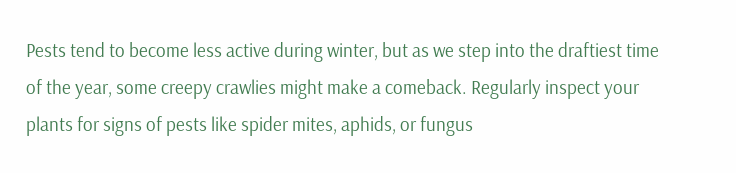Pests tend to become less active during winter, but as we step into the draftiest time of the year, some creepy crawlies might make a comeback. Regularly inspect your plants for signs of pests like spider mites, aphids, or fungus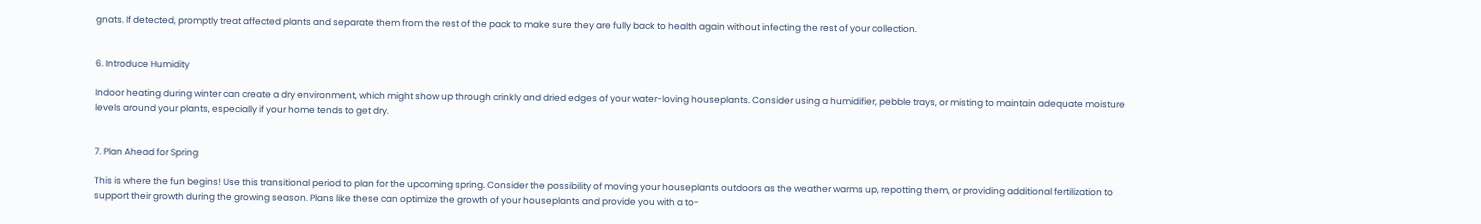gnats. If detected, promptly treat affected plants and separate them from the rest of the pack to make sure they are fully back to health again without infecting the rest of your collection.


6. Introduce Humidity

Indoor heating during winter can create a dry environment, which might show up through crinkly and dried edges of your water-loving houseplants. Consider using a humidifier, pebble trays, or misting to maintain adequate moisture levels around your plants, especially if your home tends to get dry.


7. Plan Ahead for Spring

This is where the fun begins! Use this transitional period to plan for the upcoming spring. Consider the possibility of moving your houseplants outdoors as the weather warms up, repotting them, or providing additional fertilization to support their growth during the growing season. Plans like these can optimize the growth of your houseplants and provide you with a to-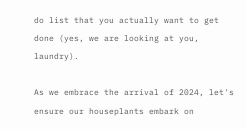do list that you actually want to get done (yes, we are looking at you, laundry).

As we embrace the arrival of 2024, let's ensure our houseplants embark on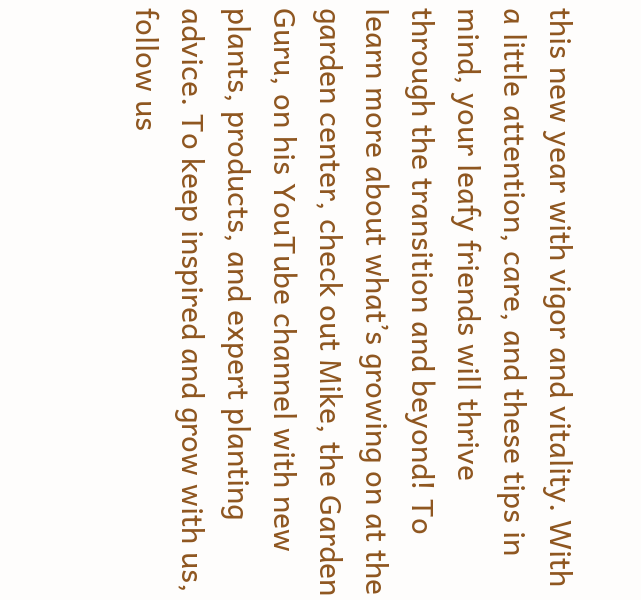this new year with vigor and vitality. With a little attention, care, and these tips in mind, your leafy friends will thrive through the transition and beyond! To learn more about what’s growing on at the garden center, check out Mike, the Garden Guru, on his YouTube channel with new plants, products, and expert planting advice. To keep inspired and grow with us, follow us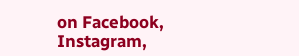on Facebook, Instagram,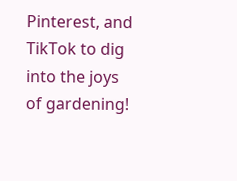Pinterest, and TikTok to dig into the joys of gardening!